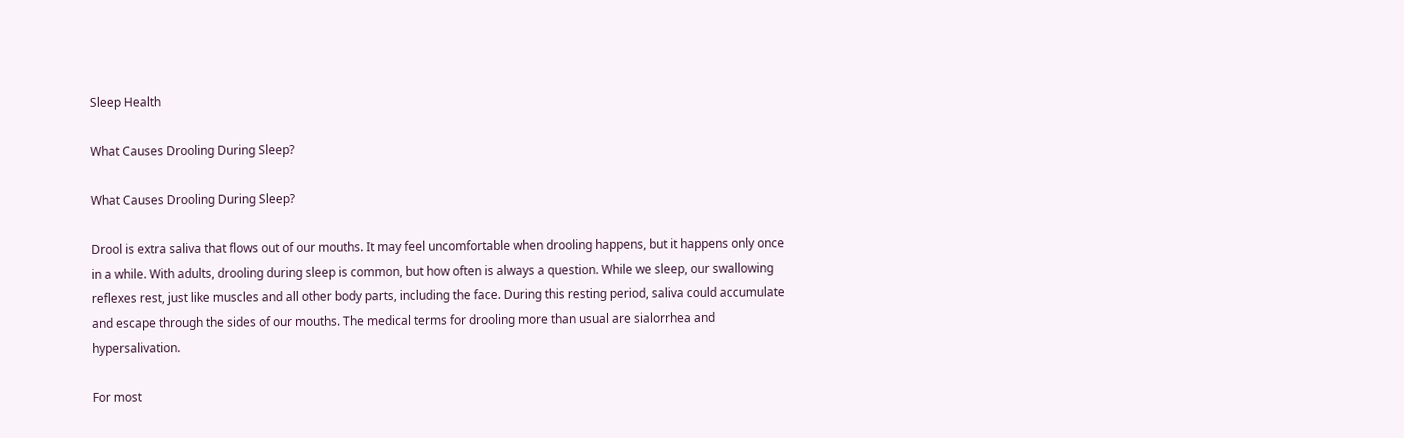Sleep Health

What Causes Drooling During Sleep?

What Causes Drooling During Sleep?

Drool is extra saliva that flows out of our mouths. It may feel uncomfortable when drooling happens, but it happens only once in a while. With adults, drooling during sleep is common, but how often is always a question. While we sleep, our swallowing reflexes rest, just like muscles and all other body parts, including the face. During this resting period, saliva could accumulate and escape through the sides of our mouths. The medical terms for drooling more than usual are sialorrhea and hypersalivation.

For most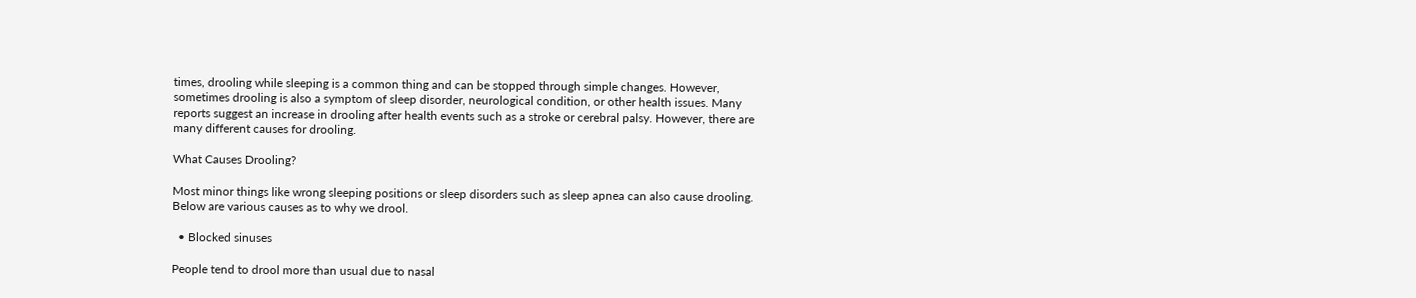times, drooling while sleeping is a common thing and can be stopped through simple changes. However, sometimes drooling is also a symptom of sleep disorder, neurological condition, or other health issues. Many reports suggest an increase in drooling after health events such as a stroke or cerebral palsy. However, there are many different causes for drooling.

What Causes Drooling?

Most minor things like wrong sleeping positions or sleep disorders such as sleep apnea can also cause drooling. Below are various causes as to why we drool.

  • Blocked sinuses

People tend to drool more than usual due to nasal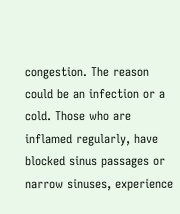congestion. The reason could be an infection or a cold. Those who are inflamed regularly, have blocked sinus passages or narrow sinuses, experience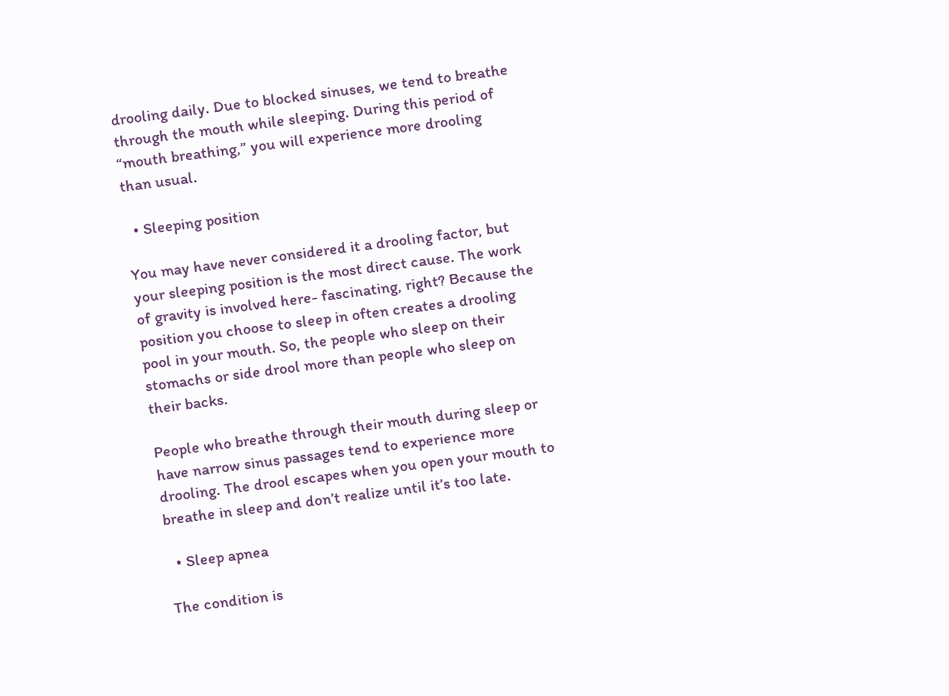drooling daily. Due to blocked sinuses, we tend to breathe through the mouth while sleeping. During this period of “mouth breathing,” you will experience more drooling than usual.

  • Sleeping position

You may have never considered it a drooling factor, but your sleeping position is the most direct cause. The work of gravity is involved here- fascinating, right? Because the position you choose to sleep in often creates a drooling pool in your mouth. So, the people who sleep on their stomachs or side drool more than people who sleep on their backs.

People who breathe through their mouth during sleep or have narrow sinus passages tend to experience more drooling. The drool escapes when you open your mouth to breathe in sleep and don’t realize until it’s too late.

  • Sleep apnea

The condition is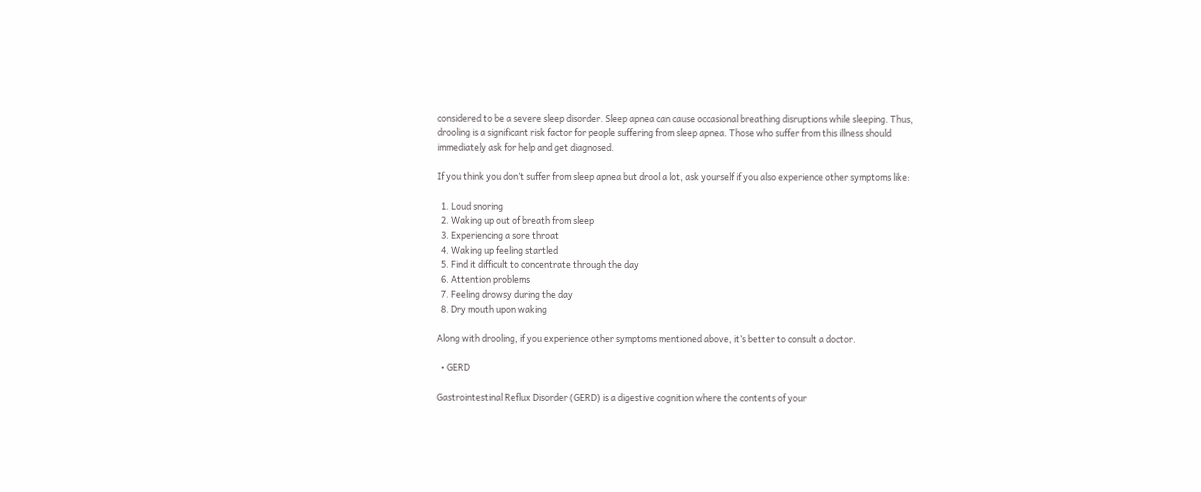considered to be a severe sleep disorder. Sleep apnea can cause occasional breathing disruptions while sleeping. Thus, drooling is a significant risk factor for people suffering from sleep apnea. Those who suffer from this illness should immediately ask for help and get diagnosed.

If you think you don’t suffer from sleep apnea but drool a lot, ask yourself if you also experience other symptoms like:

  1. Loud snoring
  2. Waking up out of breath from sleep
  3. Experiencing a sore throat
  4. Waking up feeling startled
  5. Find it difficult to concentrate through the day
  6. Attention problems
  7. Feeling drowsy during the day
  8. Dry mouth upon waking

Along with drooling, if you experience other symptoms mentioned above, it’s better to consult a doctor.

  • GERD

Gastrointestinal Reflux Disorder (GERD) is a digestive cognition where the contents of your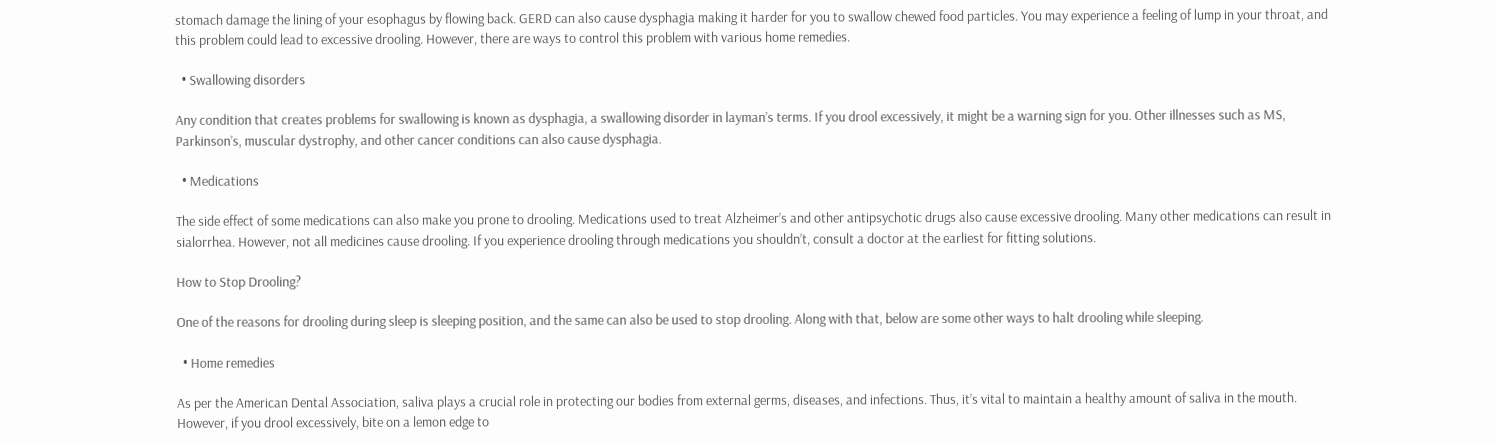stomach damage the lining of your esophagus by flowing back. GERD can also cause dysphagia making it harder for you to swallow chewed food particles. You may experience a feeling of lump in your throat, and this problem could lead to excessive drooling. However, there are ways to control this problem with various home remedies.

  • Swallowing disorders

Any condition that creates problems for swallowing is known as dysphagia, a swallowing disorder in layman’s terms. If you drool excessively, it might be a warning sign for you. Other illnesses such as MS, Parkinson’s, muscular dystrophy, and other cancer conditions can also cause dysphagia.

  • Medications

The side effect of some medications can also make you prone to drooling. Medications used to treat Alzheimer’s and other antipsychotic drugs also cause excessive drooling. Many other medications can result in sialorrhea. However, not all medicines cause drooling. If you experience drooling through medications you shouldn’t, consult a doctor at the earliest for fitting solutions.

How to Stop Drooling?

One of the reasons for drooling during sleep is sleeping position, and the same can also be used to stop drooling. Along with that, below are some other ways to halt drooling while sleeping.

  • Home remedies

As per the American Dental Association, saliva plays a crucial role in protecting our bodies from external germs, diseases, and infections. Thus, it’s vital to maintain a healthy amount of saliva in the mouth. However, if you drool excessively, bite on a lemon edge to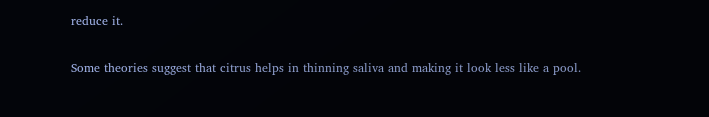reduce it.

Some theories suggest that citrus helps in thinning saliva and making it look less like a pool.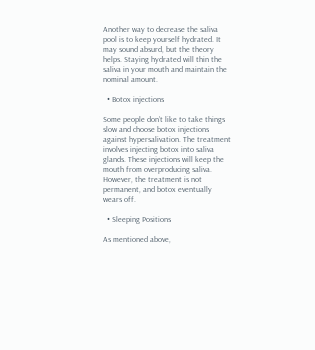Another way to decrease the saliva pool is to keep yourself hydrated. It may sound absurd, but the theory helps. Staying hydrated will thin the saliva in your mouth and maintain the nominal amount.

  • Botox injections

Some people don’t like to take things slow and choose botox injections against hypersalivation. The treatment involves injecting botox into saliva glands. These injections will keep the mouth from overproducing saliva. However, the treatment is not permanent, and botox eventually wears off.

  • Sleeping Positions

As mentioned above,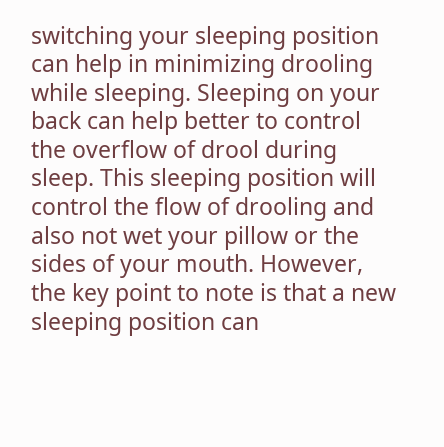switching your sleeping position can help in minimizing drooling while sleeping. Sleeping on your back can help better to control the overflow of drool during sleep. This sleeping position will control the flow of drooling and also not wet your pillow or the sides of your mouth. However, the key point to note is that a new sleeping position can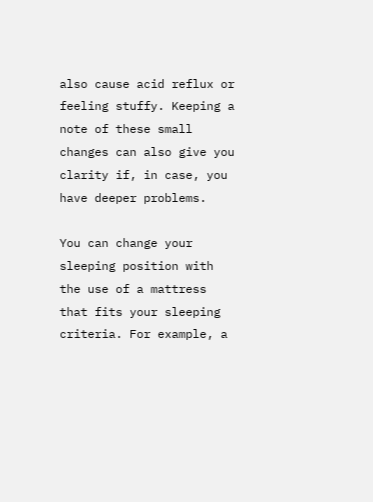also cause acid reflux or feeling stuffy. Keeping a note of these small changes can also give you clarity if, in case, you have deeper problems.

You can change your sleeping position with the use of a mattress that fits your sleeping criteria. For example, a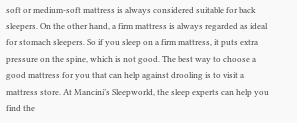soft or medium-soft mattress is always considered suitable for back sleepers. On the other hand, a firm mattress is always regarded as ideal for stomach sleepers. So if you sleep on a firm mattress, it puts extra pressure on the spine, which is not good. The best way to choose a good mattress for you that can help against drooling is to visit a mattress store. At Mancini’s Sleepworld, the sleep experts can help you find the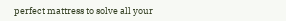perfect mattress to solve all your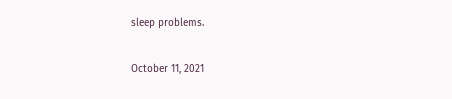sleep problems.

October 11, 2021